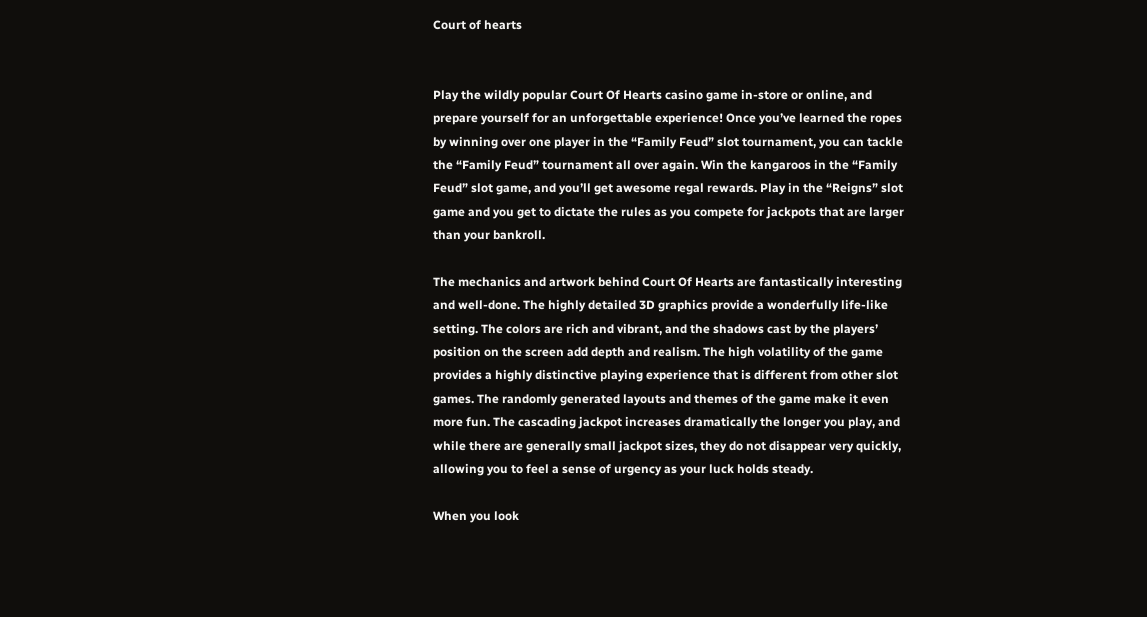Court of hearts


Play the wildly popular Court Of Hearts casino game in-store or online, and prepare yourself for an unforgettable experience! Once you’ve learned the ropes by winning over one player in the “Family Feud” slot tournament, you can tackle the “Family Feud” tournament all over again. Win the kangaroos in the “Family Feud” slot game, and you’ll get awesome regal rewards. Play in the “Reigns” slot game and you get to dictate the rules as you compete for jackpots that are larger than your bankroll.

The mechanics and artwork behind Court Of Hearts are fantastically interesting and well-done. The highly detailed 3D graphics provide a wonderfully life-like setting. The colors are rich and vibrant, and the shadows cast by the players’ position on the screen add depth and realism. The high volatility of the game provides a highly distinctive playing experience that is different from other slot games. The randomly generated layouts and themes of the game make it even more fun. The cascading jackpot increases dramatically the longer you play, and while there are generally small jackpot sizes, they do not disappear very quickly, allowing you to feel a sense of urgency as your luck holds steady.

When you look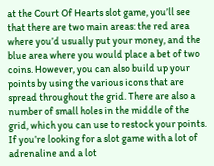at the Court Of Hearts slot game, you’ll see that there are two main areas: the red area where you’d usually put your money, and the blue area where you would place a bet of two coins. However, you can also build up your points by using the various icons that are spread throughout the grid. There are also a number of small holes in the middle of the grid, which you can use to restock your points. If you’re looking for a slot game with a lot of adrenaline and a lot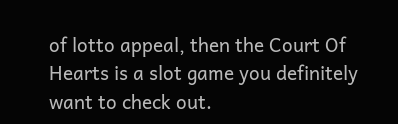of lotto appeal, then the Court Of Hearts is a slot game you definitely want to check out.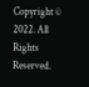Copyright © 2022. All Rights Reserved.